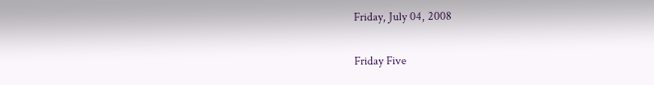Friday, July 04, 2008

Friday Five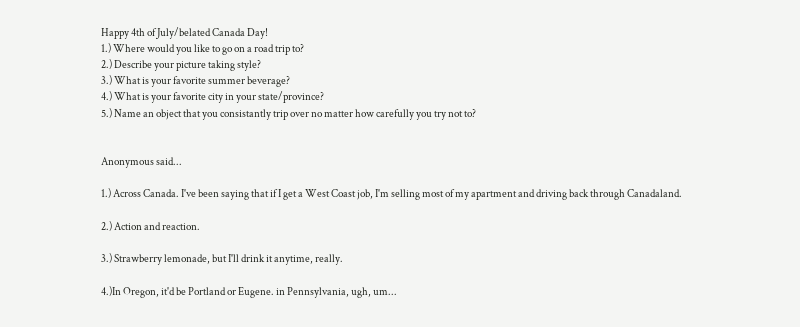Happy 4th of July/belated Canada Day!
1.) Where would you like to go on a road trip to?
2.) Describe your picture taking style?
3.) What is your favorite summer beverage?
4.) What is your favorite city in your state/province?
5.) Name an object that you consistantly trip over no matter how carefully you try not to?


Anonymous said...

1.) Across Canada. I've been saying that if I get a West Coast job, I'm selling most of my apartment and driving back through Canadaland.

2.) Action and reaction.

3.) Strawberry lemonade, but I'll drink it anytime, really.

4.)In Oregon, it'd be Portland or Eugene. in Pennsylvania, ugh, um...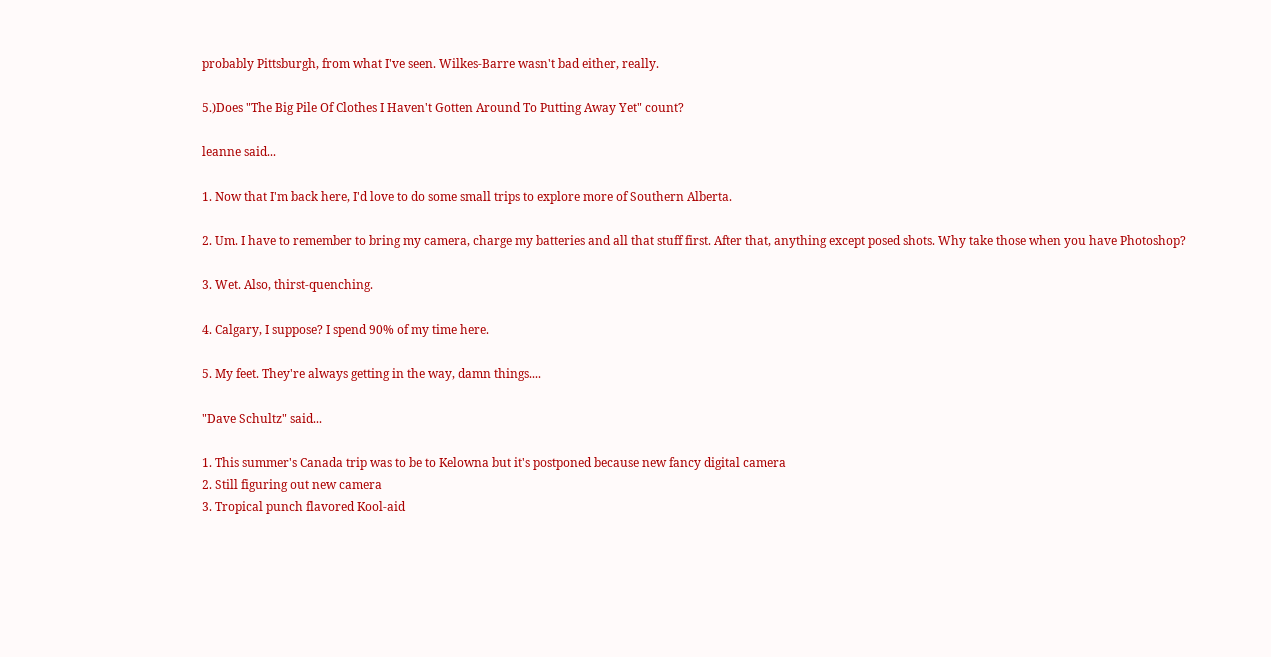probably Pittsburgh, from what I've seen. Wilkes-Barre wasn't bad either, really.

5.)Does "The Big Pile Of Clothes I Haven't Gotten Around To Putting Away Yet" count?

leanne said...

1. Now that I'm back here, I'd love to do some small trips to explore more of Southern Alberta.

2. Um. I have to remember to bring my camera, charge my batteries and all that stuff first. After that, anything except posed shots. Why take those when you have Photoshop?

3. Wet. Also, thirst-quenching.

4. Calgary, I suppose? I spend 90% of my time here.

5. My feet. They're always getting in the way, damn things....

"Dave Schultz" said...

1. This summer's Canada trip was to be to Kelowna but it's postponed because new fancy digital camera
2. Still figuring out new camera
3. Tropical punch flavored Kool-aid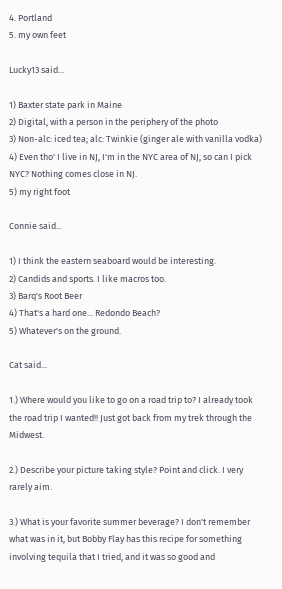4. Portland
5. my own feet

Lucky13 said...

1) Baxter state park in Maine
2) Digital, with a person in the periphery of the photo
3) Non-alc: iced tea; alc: Twinkie (ginger ale with vanilla vodka)
4) Even tho' I live in NJ, I'm in the NYC area of NJ, so can I pick NYC? Nothing comes close in NJ.
5) my right foot

Connie said...

1) I think the eastern seaboard would be interesting.
2) Candids and sports. I like macros too.
3) Barq's Root Beer
4) That's a hard one... Redondo Beach?
5) Whatever's on the ground.

Cat said...

1.) Where would you like to go on a road trip to? I already took the road trip I wanted!! Just got back from my trek through the Midwest.

2.) Describe your picture taking style? Point and click. I very rarely aim.

3.) What is your favorite summer beverage? I don't remember what was in it, but Bobby Flay has this recipe for something involving tequila that I tried, and it was so good and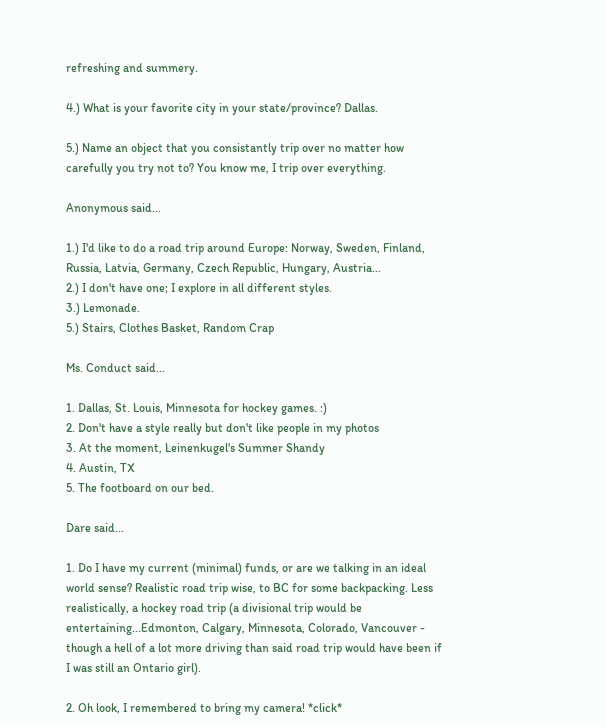refreshing and summery.

4.) What is your favorite city in your state/province? Dallas.

5.) Name an object that you consistantly trip over no matter how carefully you try not to? You know me, I trip over everything.

Anonymous said...

1.) I'd like to do a road trip around Europe: Norway, Sweden, Finland, Russia, Latvia, Germany, Czech Republic, Hungary, Austria...
2.) I don't have one; I explore in all different styles.
3.) Lemonade.
5.) Stairs, Clothes Basket, Random Crap

Ms. Conduct said...

1. Dallas, St. Louis, Minnesota for hockey games. :)
2. Don't have a style really but don't like people in my photos
3. At the moment, Leinenkugel's Summer Shandy
4. Austin, TX
5. The footboard on our bed.

Dare said...

1. Do I have my current (minimal) funds, or are we talking in an ideal world sense? Realistic road trip wise, to BC for some backpacking. Less realistically, a hockey road trip (a divisional trip would be entertaining...Edmonton, Calgary, Minnesota, Colorado, Vancouver - though a hell of a lot more driving than said road trip would have been if I was still an Ontario girl).

2. Oh look, I remembered to bring my camera! *click*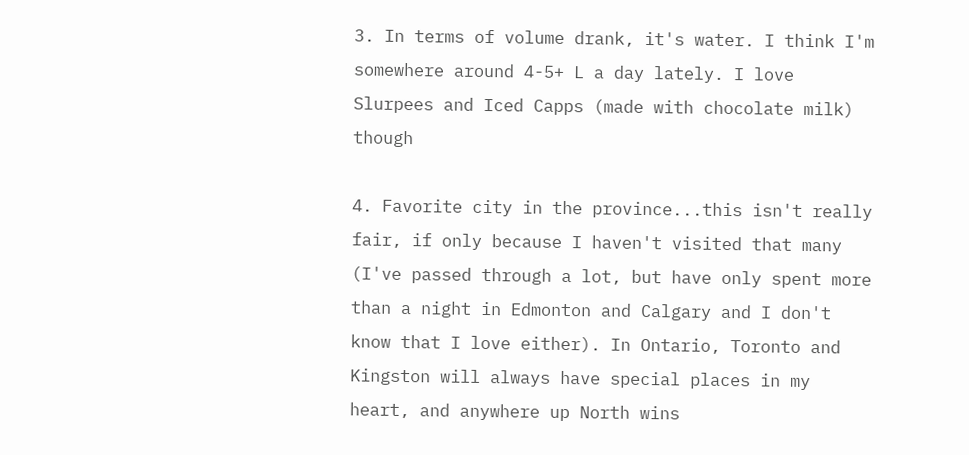3. In terms of volume drank, it's water. I think I'm somewhere around 4-5+ L a day lately. I love Slurpees and Iced Capps (made with chocolate milk) though

4. Favorite city in the province...this isn't really fair, if only because I haven't visited that many (I've passed through a lot, but have only spent more than a night in Edmonton and Calgary and I don't know that I love either). In Ontario, Toronto and Kingston will always have special places in my heart, and anywhere up North wins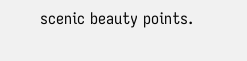scenic beauty points.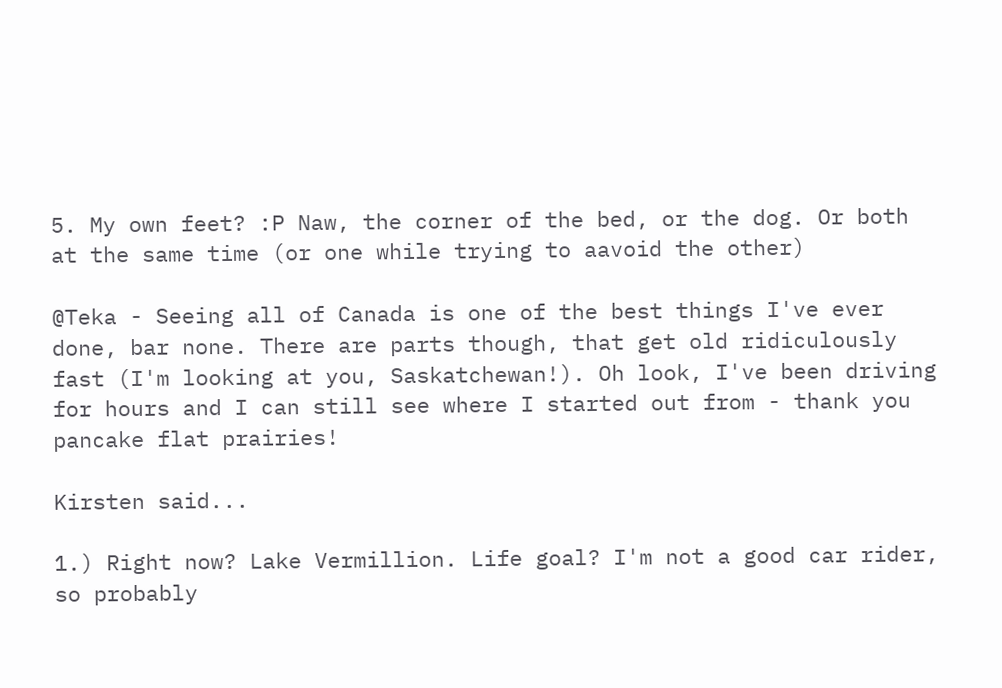5. My own feet? :P Naw, the corner of the bed, or the dog. Or both at the same time (or one while trying to aavoid the other)

@Teka - Seeing all of Canada is one of the best things I've ever done, bar none. There are parts though, that get old ridiculously fast (I'm looking at you, Saskatchewan!). Oh look, I've been driving for hours and I can still see where I started out from - thank you pancake flat prairies!

Kirsten said...

1.) Right now? Lake Vermillion. Life goal? I'm not a good car rider, so probably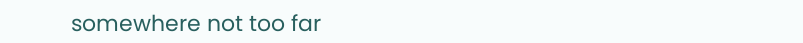somewhere not too far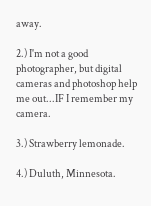away.

2.) I'm not a good photographer, but digital cameras and photoshop help me out...IF I remember my camera.

3.) Strawberry lemonade.

4.) Duluth, Minnesota.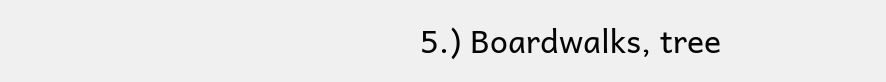5.) Boardwalks, tree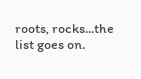roots, rocks...the list goes on.